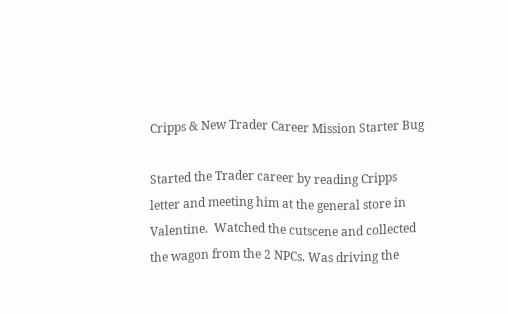Cripps & New Trader Career Mission Starter Bug

Started the Trader career by reading Cripps letter and meeting him at the general store in Valentine.  Watched the cutscene and collected the wagon from the 2 NPCs. Was driving the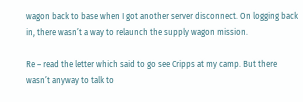wagon back to base when I got another server disconnect. On logging back in, there wasn’t a way to relaunch the supply wagon mission.

Re – read the letter which said to go see Cripps at my camp. But there wasn’t anyway to talk to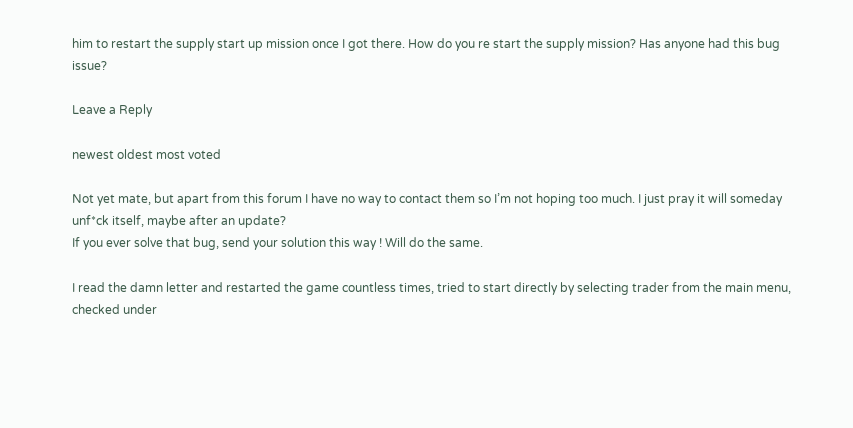him to restart the supply start up mission once I got there. How do you re start the supply mission? Has anyone had this bug issue?

Leave a Reply

newest oldest most voted

Not yet mate, but apart from this forum I have no way to contact them so I’m not hoping too much. I just pray it will someday unf*ck itself, maybe after an update?
If you ever solve that bug, send your solution this way ! Will do the same.

I read the damn letter and restarted the game countless times, tried to start directly by selecting trader from the main menu, checked under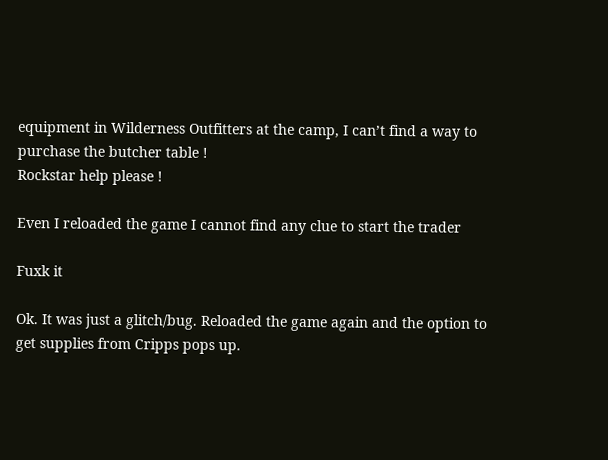equipment in Wilderness Outfitters at the camp, I can’t find a way to purchase the butcher table !
Rockstar help please !

Even I reloaded the game I cannot find any clue to start the trader

Fuxk it

Ok. It was just a glitch/bug. Reloaded the game again and the option to get supplies from Cripps pops up.